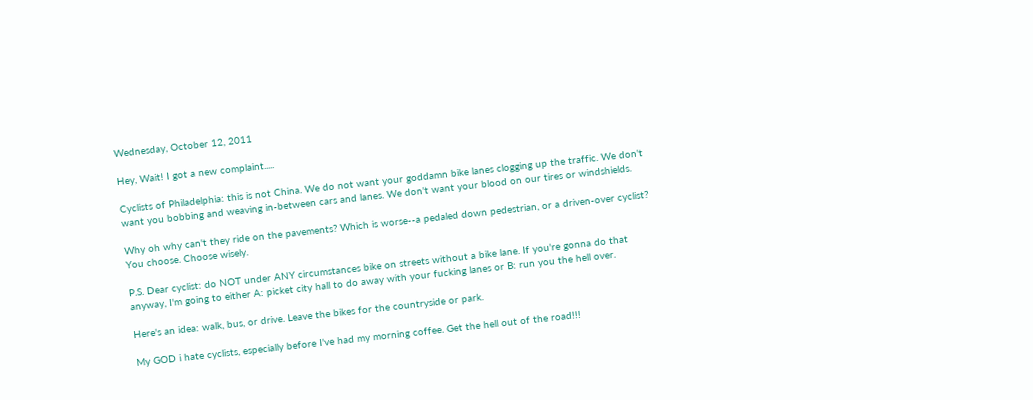Wednesday, October 12, 2011

Hey, Wait! I got a new complaint.....

Cyclists of Philadelphia: this is not China. We do not want your goddamn bike lanes clogging up the traffic. We don't want you bobbing and weaving in-between cars and lanes. We don't want your blood on our tires or windshields.

Why oh why can't they ride on the pavements? Which is worse--a pedaled down pedestrian, or a driven-over cyclist? You choose. Choose wisely.

P.S. Dear cyclist: do NOT under ANY circumstances bike on streets without a bike lane. If you're gonna do that anyway, I'm going to either A: picket city hall to do away with your fucking lanes or B: run you the hell over.

Here's an idea: walk, bus, or drive. Leave the bikes for the countryside or park.

My GOD i hate cyclists, especially before I've had my morning coffee. Get the hell out of the road!!!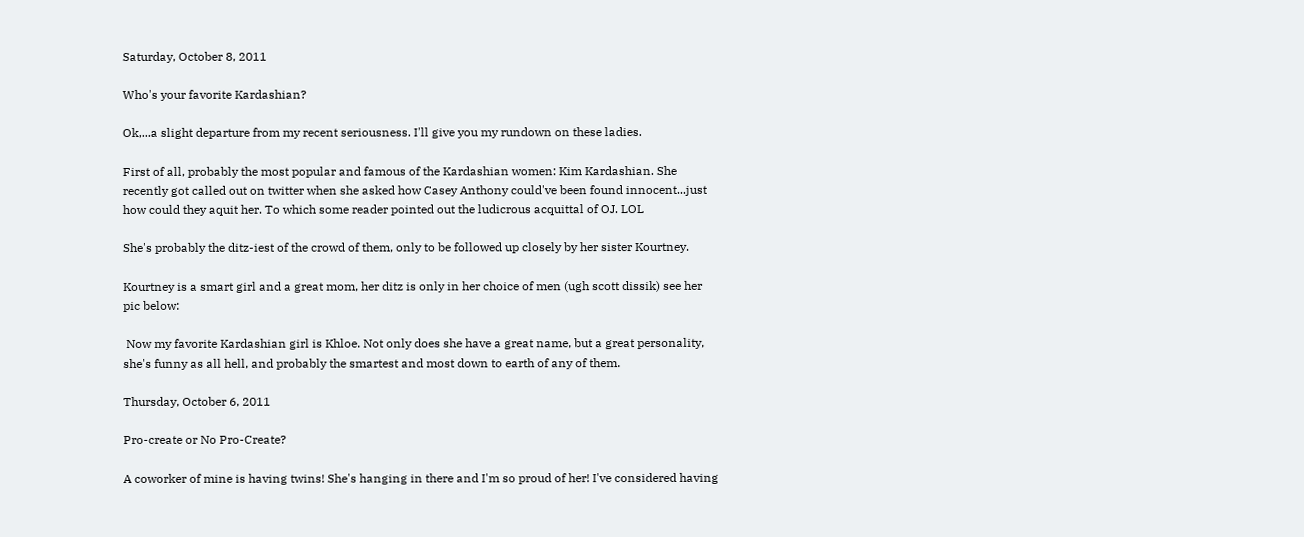Saturday, October 8, 2011

Who's your favorite Kardashian?

Ok,...a slight departure from my recent seriousness. I'll give you my rundown on these ladies.

First of all, probably the most popular and famous of the Kardashian women: Kim Kardashian. She recently got called out on twitter when she asked how Casey Anthony could've been found innocent...just how could they aquit her. To which some reader pointed out the ludicrous acquittal of OJ. LOL

She's probably the ditz-iest of the crowd of them, only to be followed up closely by her sister Kourtney.

Kourtney is a smart girl and a great mom, her ditz is only in her choice of men (ugh scott dissik) see her pic below:

 Now my favorite Kardashian girl is Khloe. Not only does she have a great name, but a great personality, she's funny as all hell, and probably the smartest and most down to earth of any of them.

Thursday, October 6, 2011

Pro-create or No Pro-Create?

A coworker of mine is having twins! She's hanging in there and I'm so proud of her! I've considered having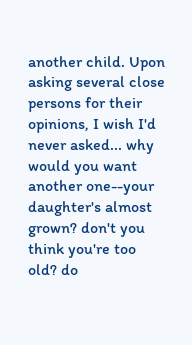another child. Upon asking several close persons for their opinions, I wish I'd never asked... why would you want another one--your daughter's almost grown? don't you think you're too old? do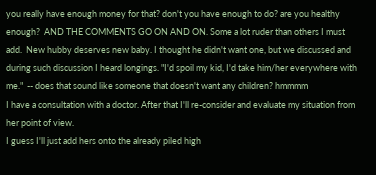you really have enough money for that? don't you have enough to do? are you healthy enough?  AND THE COMMENTS GO ON AND ON. Some a lot ruder than others I must add.  New hubby deserves new baby. I thought he didn't want one, but we discussed and during such discussion I heard longings. "I'd spoil my kid, I'd take him/her everywhere with me."  -- does that sound like someone that doesn't want any children? hmmmm
I have a consultation with a doctor. After that I'll re-consider and evaluate my situation from her point of view.
I guess I'll just add hers onto the already piled high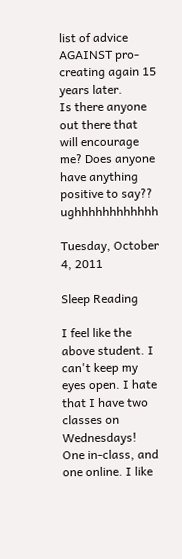list of advice AGAINST pro-creating again 15 years later.
Is there anyone out there that will encourage me? Does anyone have anything positive to say?? ughhhhhhhhhhhh

Tuesday, October 4, 2011

Sleep Reading

I feel like the above student. I can't keep my eyes open. I hate that I have two classes on Wednesdays! One in-class, and one online. I like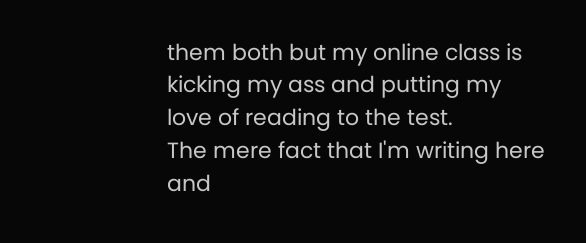them both but my online class is kicking my ass and putting my love of reading to the test.
The mere fact that I'm writing here and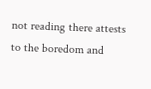not reading there attests to the boredom and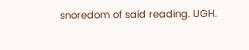snoredom of said reading. UGH.